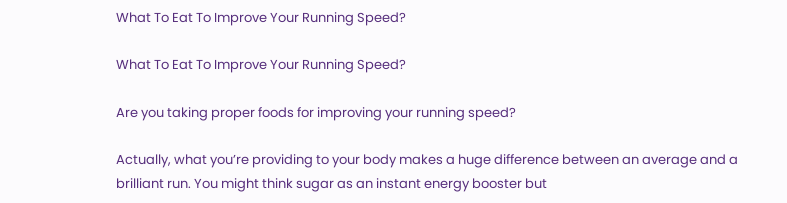What To Eat To Improve Your Running Speed?

What To Eat To Improve Your Running Speed?

Are you taking proper foods for improving your running speed?

Actually, what you’re providing to your body makes a huge difference between an average and a brilliant run. You might think sugar as an instant energy booster but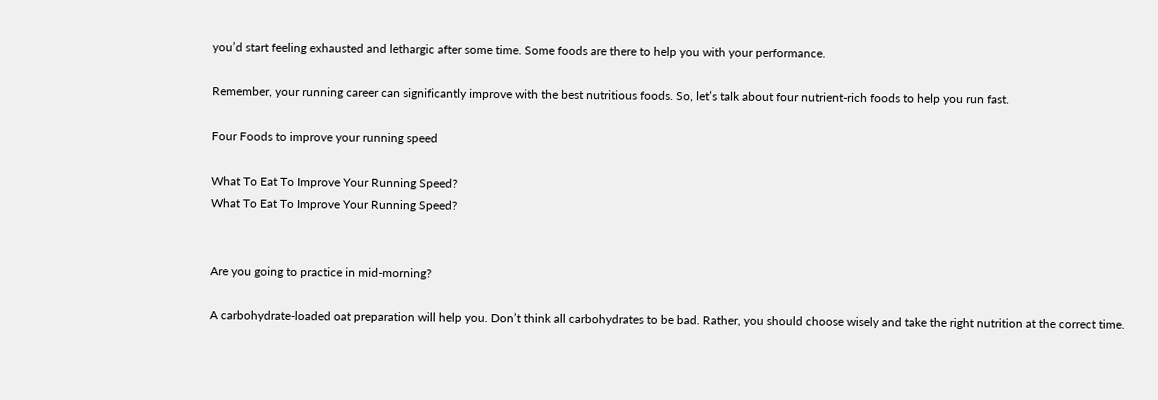you’d start feeling exhausted and lethargic after some time. Some foods are there to help you with your performance.

Remember, your running career can significantly improve with the best nutritious foods. So, let’s talk about four nutrient-rich foods to help you run fast.

Four Foods to improve your running speed

What To Eat To Improve Your Running Speed?
What To Eat To Improve Your Running Speed?


Are you going to practice in mid-morning?

A carbohydrate-loaded oat preparation will help you. Don’t think all carbohydrates to be bad. Rather, you should choose wisely and take the right nutrition at the correct time.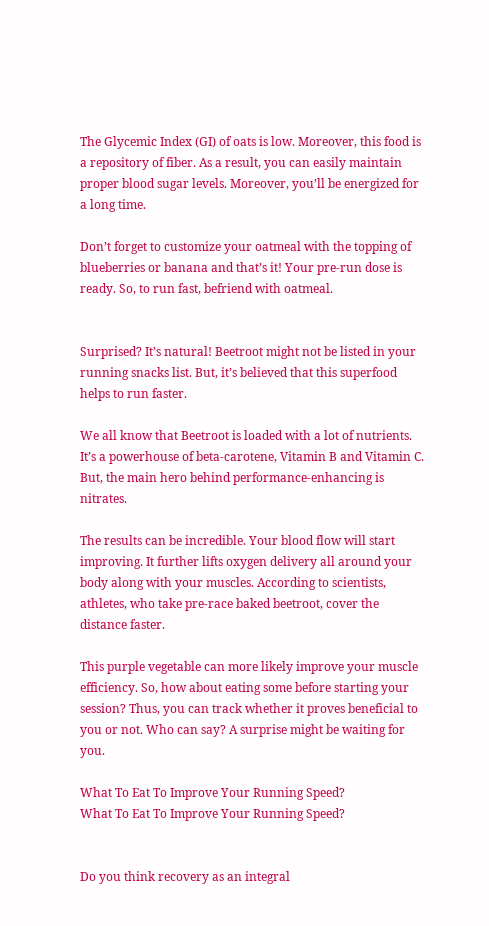The Glycemic Index (GI) of oats is low. Moreover, this food is a repository of fiber. As a result, you can easily maintain proper blood sugar levels. Moreover, you’ll be energized for a long time.

Don’t forget to customize your oatmeal with the topping of blueberries or banana and that’s it! Your pre-run dose is ready. So, to run fast, befriend with oatmeal.


Surprised? It’s natural! Beetroot might not be listed in your running snacks list. But, it’s believed that this superfood helps to run faster.

We all know that Beetroot is loaded with a lot of nutrients. It’s a powerhouse of beta-carotene, Vitamin B and Vitamin C. But, the main hero behind performance-enhancing is nitrates.

The results can be incredible. Your blood flow will start improving. It further lifts oxygen delivery all around your body along with your muscles. According to scientists, athletes, who take pre-race baked beetroot, cover the distance faster.

This purple vegetable can more likely improve your muscle efficiency. So, how about eating some before starting your session? Thus, you can track whether it proves beneficial to you or not. Who can say? A surprise might be waiting for you.

What To Eat To Improve Your Running Speed?
What To Eat To Improve Your Running Speed?


Do you think recovery as an integral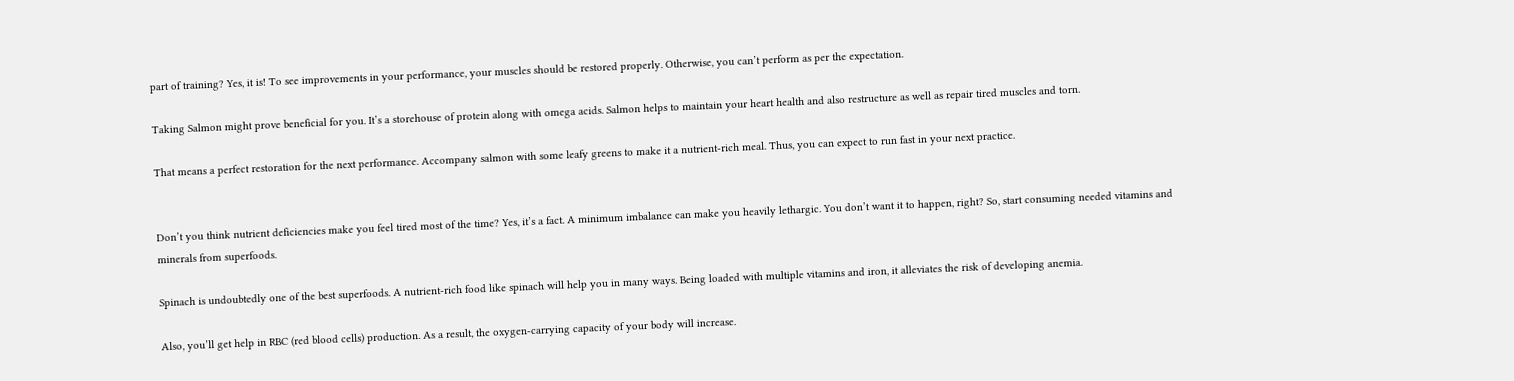part of training? Yes, it is! To see improvements in your performance, your muscles should be restored properly. Otherwise, you can’t perform as per the expectation.

Taking Salmon might prove beneficial for you. It’s a storehouse of protein along with omega acids. Salmon helps to maintain your heart health and also restructure as well as repair tired muscles and torn.

That means a perfect restoration for the next performance. Accompany salmon with some leafy greens to make it a nutrient-rich meal. Thus, you can expect to run fast in your next practice.


Don’t you think nutrient deficiencies make you feel tired most of the time? Yes, it’s a fact. A minimum imbalance can make you heavily lethargic. You don’t want it to happen, right? So, start consuming needed vitamins and minerals from superfoods.

Spinach is undoubtedly one of the best superfoods. A nutrient-rich food like spinach will help you in many ways. Being loaded with multiple vitamins and iron, it alleviates the risk of developing anemia.

Also, you’ll get help in RBC (red blood cells) production. As a result, the oxygen-carrying capacity of your body will increase.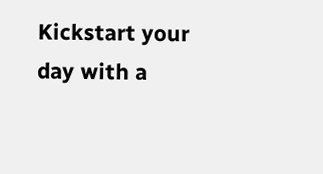Kickstart your day with a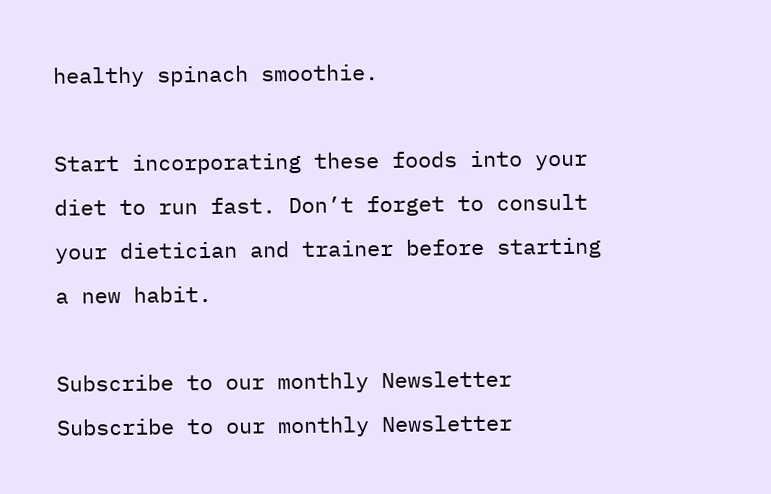healthy spinach smoothie.

Start incorporating these foods into your diet to run fast. Don’t forget to consult your dietician and trainer before starting a new habit.

Subscribe to our monthly Newsletter
Subscribe to our monthly Newsletter